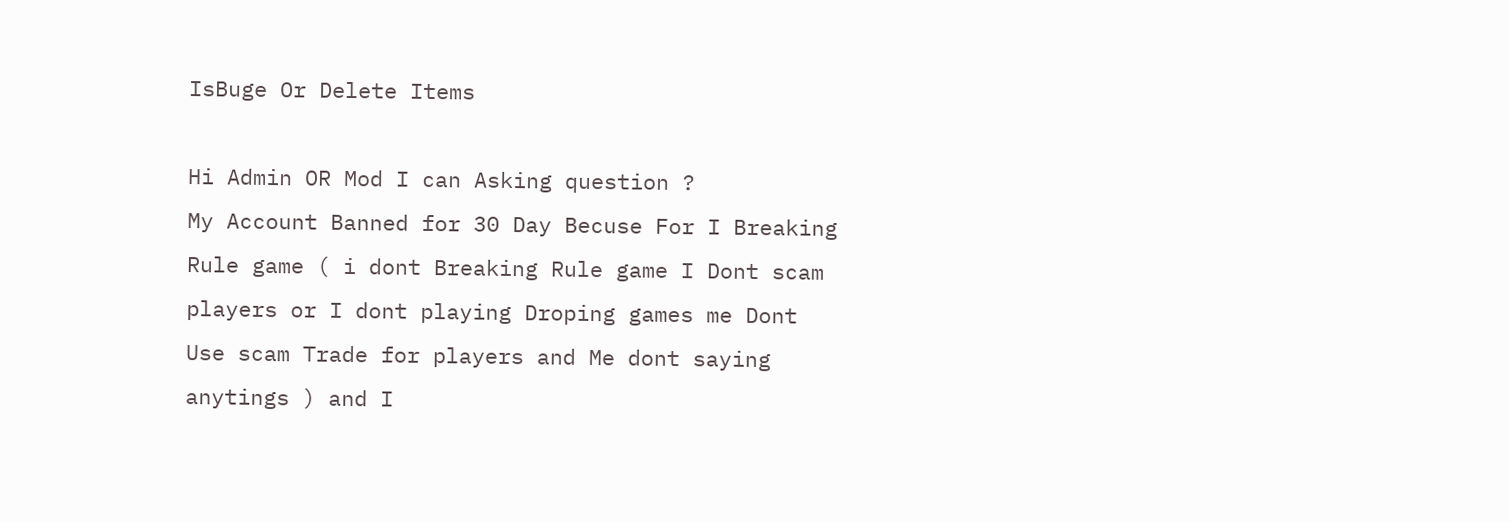IsBuge Or Delete Items

Hi Admin OR Mod I can Asking question ?
My Account Banned for 30 Day Becuse For I Breaking Rule game ( i dont Breaking Rule game I Dont scam players or I dont playing Droping games me Dont Use scam Trade for players and Me dont saying anytings ) and I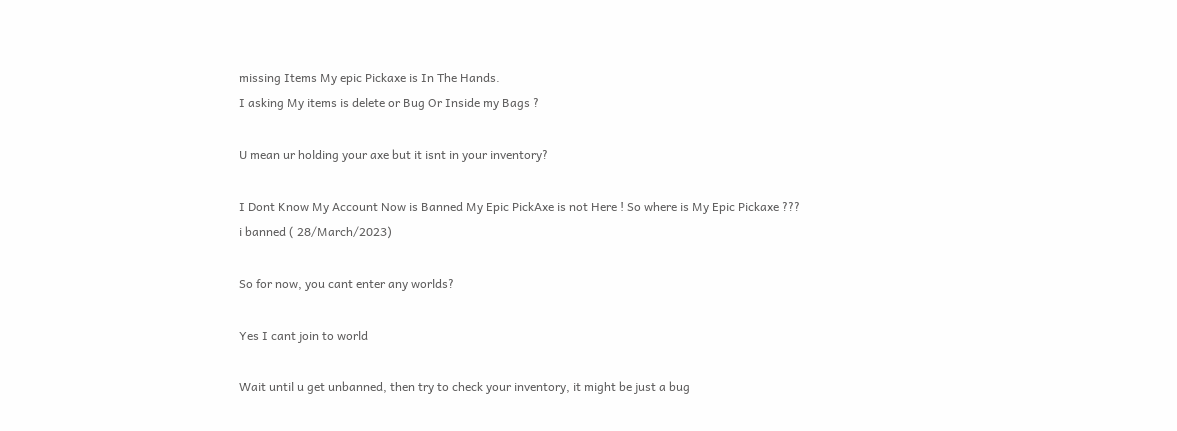missing Items My epic Pickaxe is In The Hands.
I asking My items is delete or Bug Or Inside my Bags ?

U mean ur holding your axe but it isnt in your inventory?

I Dont Know My Account Now is Banned My Epic PickAxe is not Here ! So where is My Epic Pickaxe ???
i banned ( 28/March/2023)

So for now, you cant enter any worlds?

Yes I cant join to world

Wait until u get unbanned, then try to check your inventory, it might be just a bug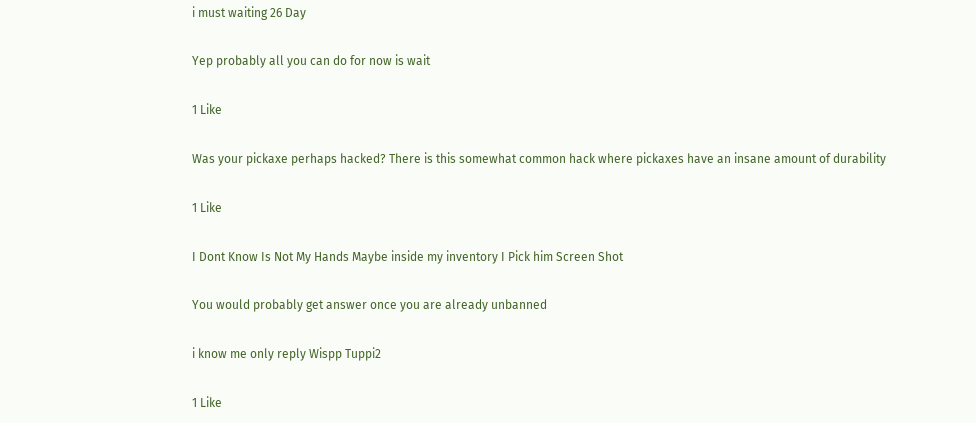i must waiting 26 Day

Yep probably all you can do for now is wait

1 Like

Was your pickaxe perhaps hacked? There is this somewhat common hack where pickaxes have an insane amount of durability

1 Like

I Dont Know Is Not My Hands Maybe inside my inventory I Pick him Screen Shot

You would probably get answer once you are already unbanned

i know me only reply Wispp Tuppi2

1 Like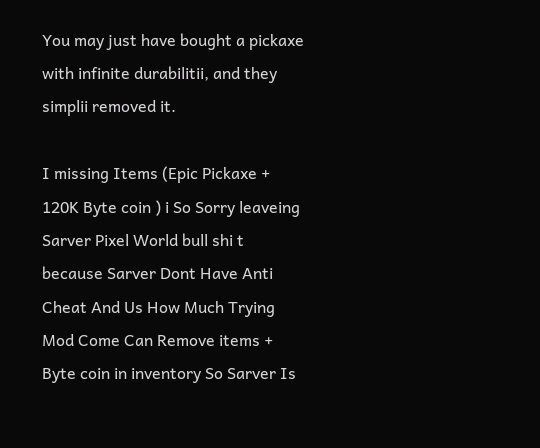You may just have bought a pickaxe with infinite durabilitii, and they simplii removed it.

I missing Items (Epic Pickaxe + 120K Byte coin ) i So Sorry leaveing Sarver Pixel World bull shi t because Sarver Dont Have Anti Cheat And Us How Much Trying Mod Come Can Remove items + Byte coin in inventory So Sarver Is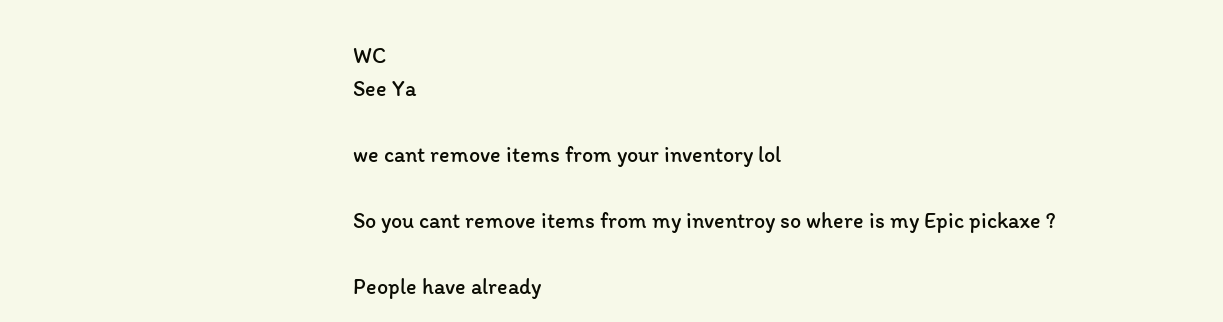WC
See Ya

we cant remove items from your inventory lol

So you cant remove items from my inventroy so where is my Epic pickaxe ?

People have already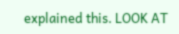explained this. LOOK AT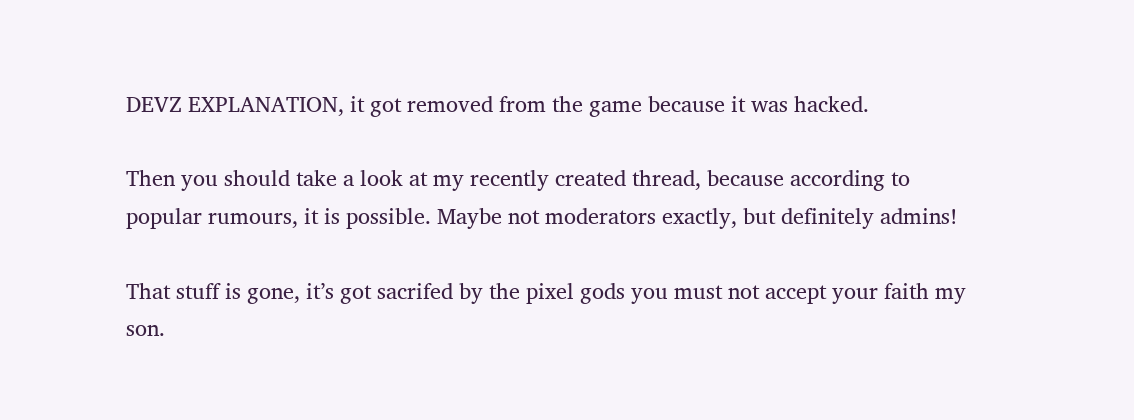DEVZ EXPLANATION, it got removed from the game because it was hacked.

Then you should take a look at my recently created thread, because according to popular rumours, it is possible. Maybe not moderators exactly, but definitely admins!

That stuff is gone, it’s got sacrifed by the pixel gods you must not accept your faith my son.